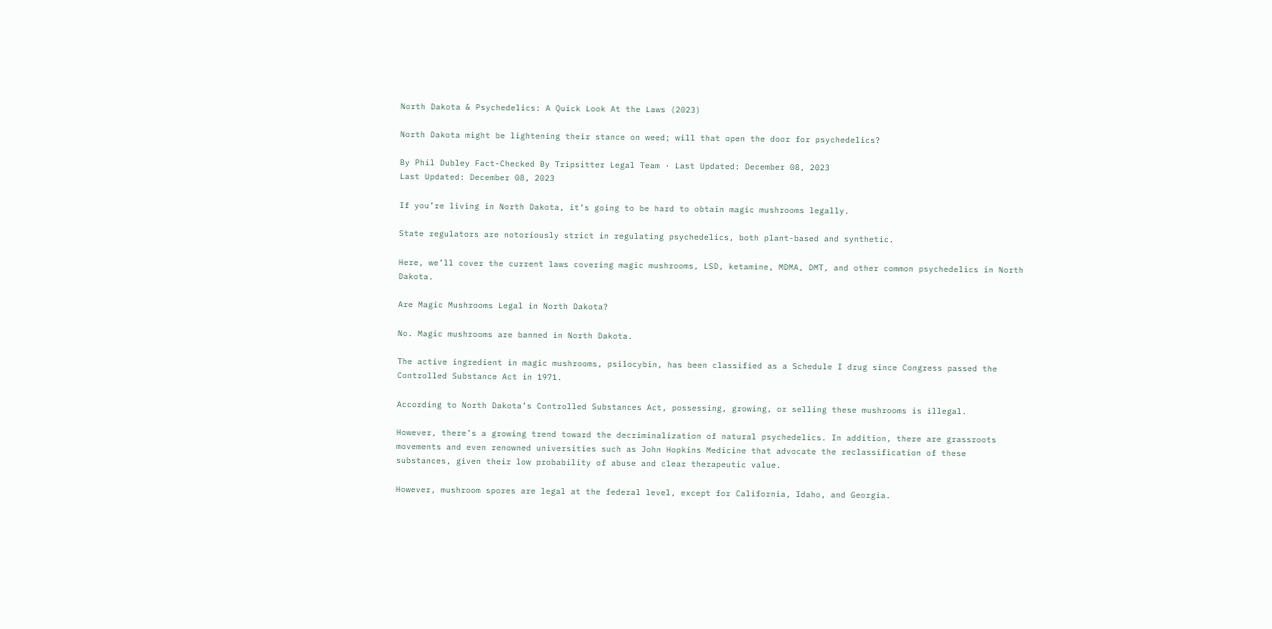North Dakota & Psychedelics: A Quick Look At the Laws (2023)

North Dakota might be lightening their stance on weed; will that open the door for psychedelics?

By Phil Dubley Fact-Checked By Tripsitter Legal Team · Last Updated: December 08, 2023
Last Updated: December 08, 2023

If you’re living in North Dakota, it’s going to be hard to obtain magic mushrooms legally.

State regulators are notoriously strict in regulating psychedelics, both plant-based and synthetic.

Here, we’ll cover the current laws covering magic mushrooms, LSD, ketamine, MDMA, DMT, and other common psychedelics in North Dakota.

Are Magic Mushrooms Legal in North Dakota?

No. Magic mushrooms are banned in North Dakota.

The active ingredient in magic mushrooms, psilocybin, has been classified as a Schedule I drug since Congress passed the Controlled Substance Act in 1971.

According to North Dakota’s Controlled Substances Act, possessing, growing, or selling these mushrooms is illegal.

However, there’s a growing trend toward the decriminalization of natural psychedelics. In addition, there are grassroots movements and even renowned universities such as John Hopkins Medicine that advocate the reclassification of these substances, given their low probability of abuse and clear therapeutic value.

However, mushroom spores are legal at the federal level, except for California, Idaho, and Georgia.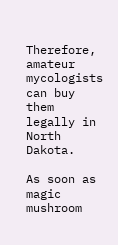Therefore, amateur mycologists can buy them legally in North Dakota.

As soon as magic mushroom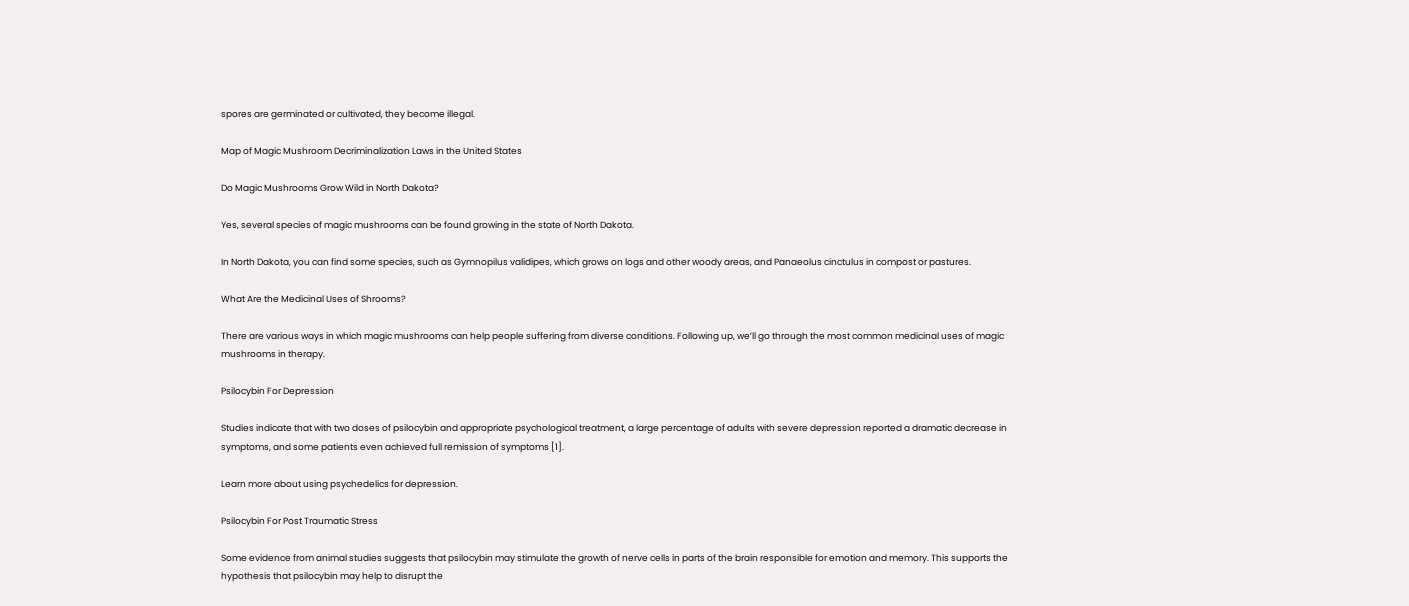spores are germinated or cultivated, they become illegal.

Map of Magic Mushroom Decriminalization Laws in the United States

Do Magic Mushrooms Grow Wild in North Dakota?

Yes, several species of magic mushrooms can be found growing in the state of North Dakota.

In North Dakota, you can find some species, such as Gymnopilus validipes, which grows on logs and other woody areas, and Panaeolus cinctulus in compost or pastures.

What Are the Medicinal Uses of Shrooms?

There are various ways in which magic mushrooms can help people suffering from diverse conditions. Following up, we’ll go through the most common medicinal uses of magic mushrooms in therapy.

Psilocybin For Depression

Studies indicate that with two doses of psilocybin and appropriate psychological treatment, a large percentage of adults with severe depression reported a dramatic decrease in symptoms, and some patients even achieved full remission of symptoms [1].

Learn more about using psychedelics for depression.

Psilocybin For Post Traumatic Stress

Some evidence from animal studies suggests that psilocybin may stimulate the growth of nerve cells in parts of the brain responsible for emotion and memory. This supports the hypothesis that psilocybin may help to disrupt the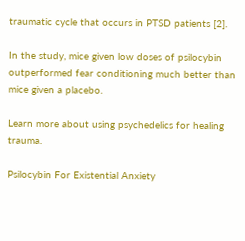traumatic cycle that occurs in PTSD patients [2].

In the study, mice given low doses of psilocybin outperformed fear conditioning much better than mice given a placebo.

Learn more about using psychedelics for healing trauma.

Psilocybin For Existential Anxiety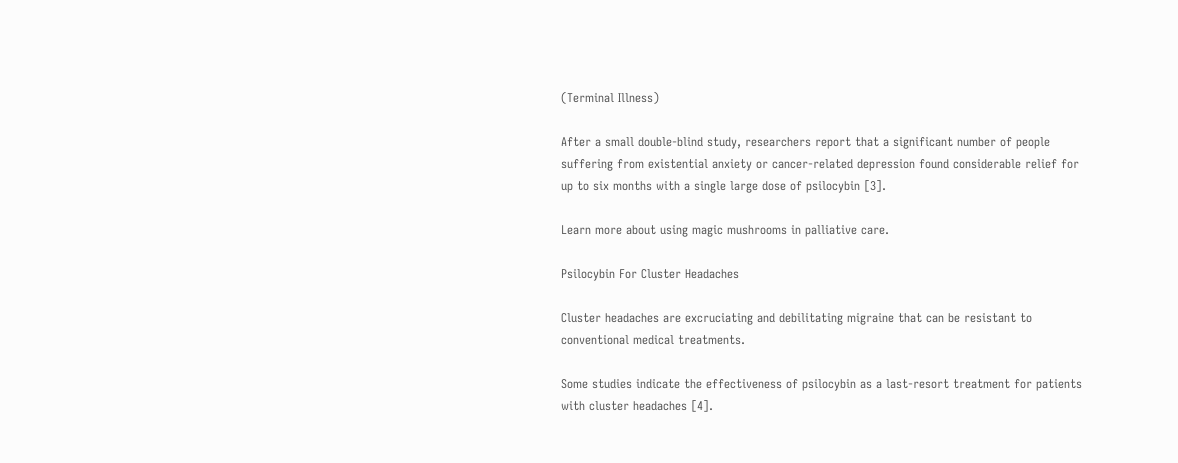(Terminal Illness)

After a small double-blind study, researchers report that a significant number of people suffering from existential anxiety or cancer-related depression found considerable relief for up to six months with a single large dose of psilocybin [3].

Learn more about using magic mushrooms in palliative care.

Psilocybin For Cluster Headaches

Cluster headaches are excruciating and debilitating migraine that can be resistant to conventional medical treatments.

Some studies indicate the effectiveness of psilocybin as a last-resort treatment for patients with cluster headaches [4].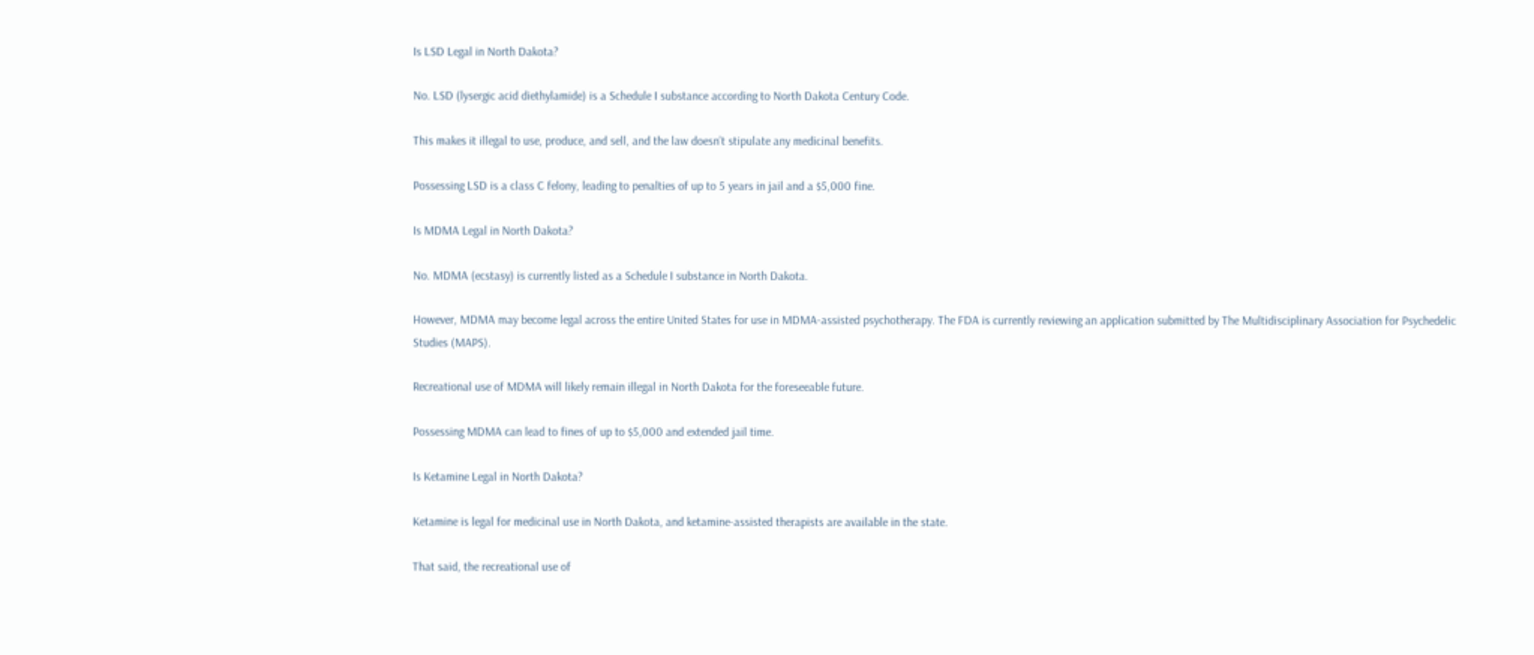Is LSD Legal in North Dakota?

No. LSD (lysergic acid diethylamide) is a Schedule I substance according to North Dakota Century Code.

This makes it illegal to use, produce, and sell, and the law doesn’t stipulate any medicinal benefits.

Possessing LSD is a class C felony, leading to penalties of up to 5 years in jail and a $5,000 fine.

Is MDMA Legal in North Dakota?

No. MDMA (ecstasy) is currently listed as a Schedule I substance in North Dakota.

However, MDMA may become legal across the entire United States for use in MDMA-assisted psychotherapy. The FDA is currently reviewing an application submitted by The Multidisciplinary Association for Psychedelic Studies (MAPS).

Recreational use of MDMA will likely remain illegal in North Dakota for the foreseeable future.

Possessing MDMA can lead to fines of up to $5,000 and extended jail time.

Is Ketamine Legal in North Dakota?

Ketamine is legal for medicinal use in North Dakota, and ketamine-assisted therapists are available in the state.

That said, the recreational use of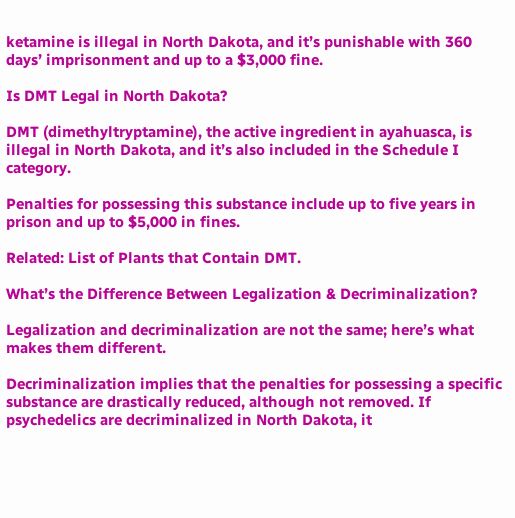ketamine is illegal in North Dakota, and it’s punishable with 360 days’ imprisonment and up to a $3,000 fine.

Is DMT Legal in North Dakota?

DMT (dimethyltryptamine), the active ingredient in ayahuasca, is illegal in North Dakota, and it’s also included in the Schedule I category.

Penalties for possessing this substance include up to five years in prison and up to $5,000 in fines.

Related: List of Plants that Contain DMT.

What’s the Difference Between Legalization & Decriminalization?

Legalization and decriminalization are not the same; here’s what makes them different.

Decriminalization implies that the penalties for possessing a specific substance are drastically reduced, although not removed. If psychedelics are decriminalized in North Dakota, it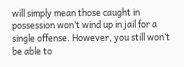will simply mean those caught in possession won’t wind up in jail for a single offense. However, you still won’t be able to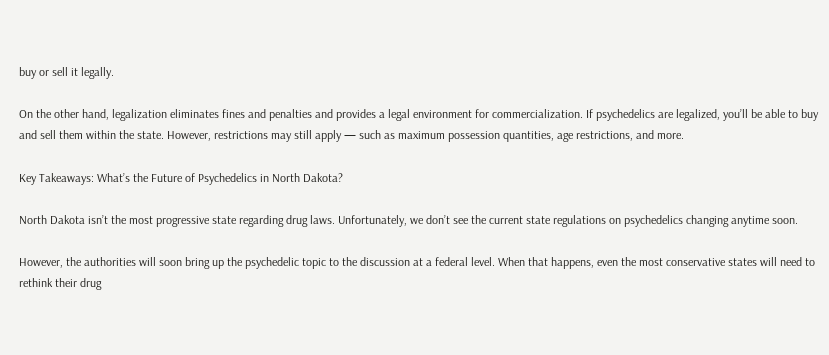buy or sell it legally.

On the other hand, legalization eliminates fines and penalties and provides a legal environment for commercialization. If psychedelics are legalized, you’ll be able to buy and sell them within the state. However, restrictions may still apply — such as maximum possession quantities, age restrictions, and more.

Key Takeaways: What’s the Future of Psychedelics in North Dakota?

North Dakota isn’t the most progressive state regarding drug laws. Unfortunately, we don’t see the current state regulations on psychedelics changing anytime soon.

However, the authorities will soon bring up the psychedelic topic to the discussion at a federal level. When that happens, even the most conservative states will need to rethink their drug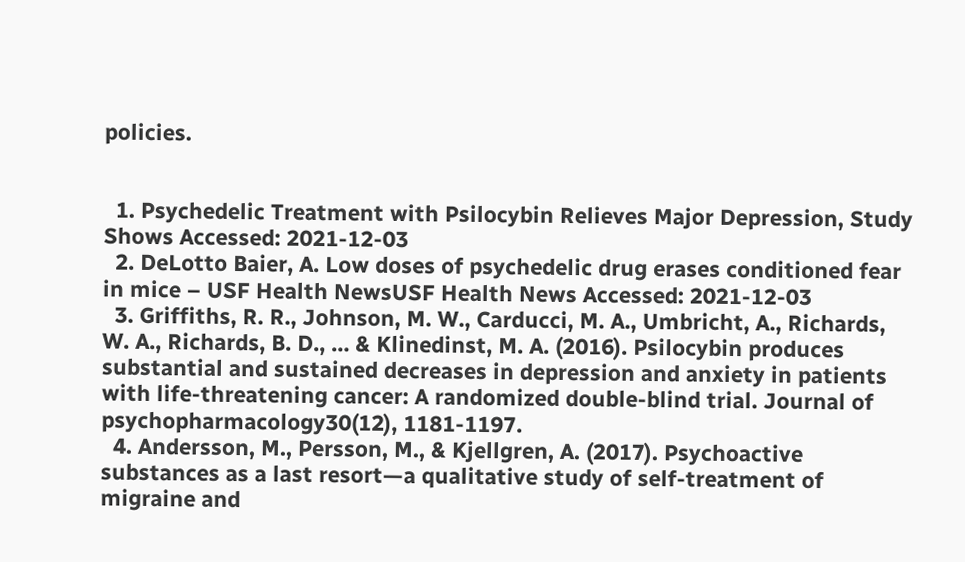policies.


  1. Psychedelic Treatment with Psilocybin Relieves Major Depression, Study Shows Accessed: 2021-12-03
  2. DeLotto Baier, A. Low doses of psychedelic drug erases conditioned fear in mice – USF Health NewsUSF Health News Accessed: 2021-12-03
  3. Griffiths, R. R., Johnson, M. W., Carducci, M. A., Umbricht, A., Richards, W. A., Richards, B. D., … & Klinedinst, M. A. (2016). Psilocybin produces substantial and sustained decreases in depression and anxiety in patients with life-threatening cancer: A randomized double-blind trial. Journal of psychopharmacology30(12), 1181-1197.
  4. Andersson, M., Persson, M., & Kjellgren, A. (2017). Psychoactive substances as a last resort—a qualitative study of self-treatment of migraine and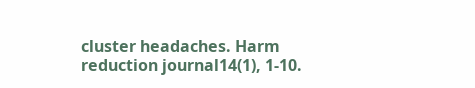cluster headaches. Harm reduction journal14(1), 1-10.